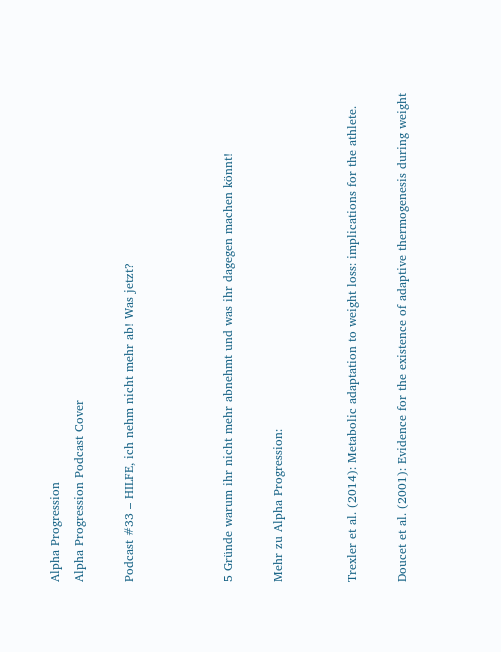Alpha Progression
Alpha Progression Podcast Cover

Podcast #33 – HILFE, ich nehm nicht mehr ab! Was jetzt?



5 Gründe warum ihr nicht mehr abnehmt und was ihr dagegen machen könnt!

Mehr zu Alpha Progression:


Trexler et al. (2014): Metabolic adaptation to weight loss: implications for the athlete.

Doucet et al. (2001): Evidence for the existence of adaptive thermogenesis during weight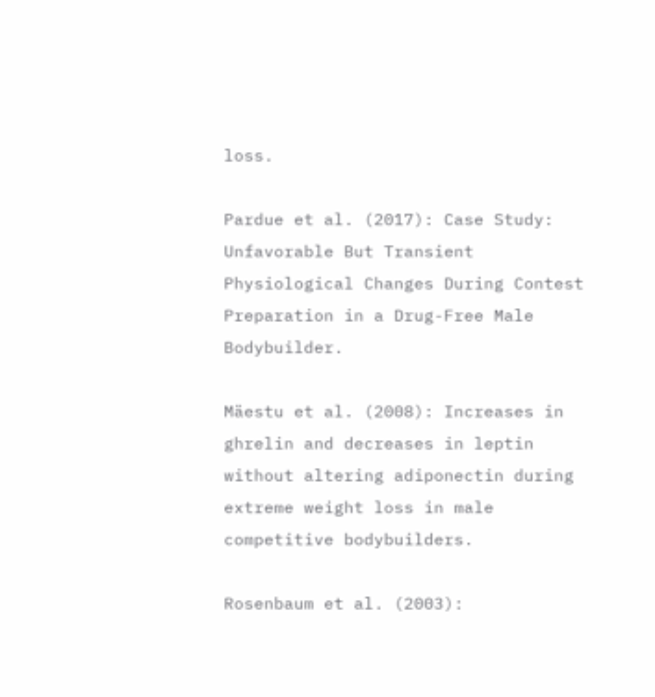loss.

Pardue et al. (2017): Case Study: Unfavorable But Transient Physiological Changes During Contest Preparation in a Drug-Free Male Bodybuilder.

Mäestu et al. (2008): Increases in ghrelin and decreases in leptin without altering adiponectin during extreme weight loss in male competitive bodybuilders.

Rosenbaum et al. (2003):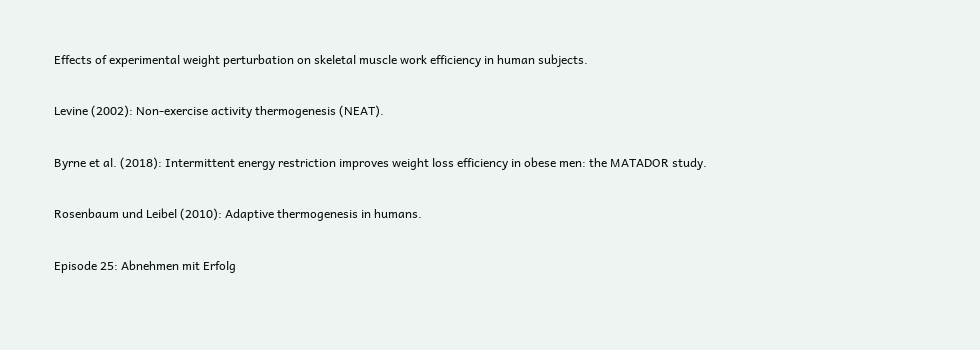Effects of experimental weight perturbation on skeletal muscle work efficiency in human subjects.

Levine (2002): Non-exercise activity thermogenesis (NEAT).

Byrne et al. (2018): Intermittent energy restriction improves weight loss efficiency in obese men: the MATADOR study.

Rosenbaum und Leibel (2010): Adaptive thermogenesis in humans.

Episode 25: Abnehmen mit Erfolg